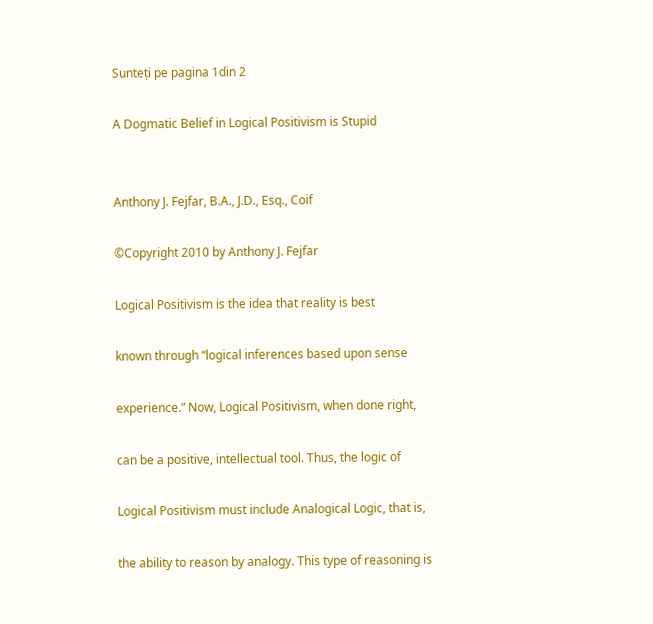Sunteți pe pagina 1din 2

A Dogmatic Belief in Logical Positivism is Stupid


Anthony J. Fejfar, B.A., J.D., Esq., Coif

©Copyright 2010 by Anthony J. Fejfar

Logical Positivism is the idea that reality is best

known through “logical inferences based upon sense

experience.” Now, Logical Positivism, when done right,

can be a positive, intellectual tool. Thus, the logic of

Logical Positivism must include Analogical Logic, that is,

the ability to reason by analogy. This type of reasoning is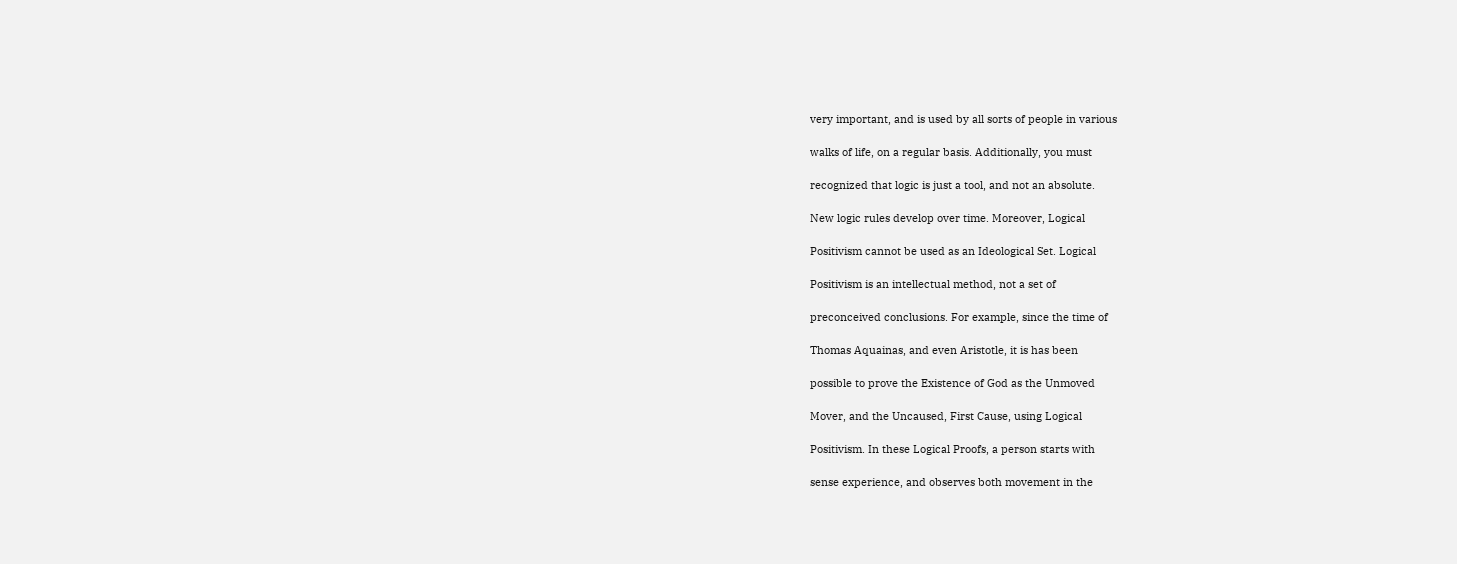very important, and is used by all sorts of people in various

walks of life, on a regular basis. Additionally, you must

recognized that logic is just a tool, and not an absolute.

New logic rules develop over time. Moreover, Logical

Positivism cannot be used as an Ideological Set. Logical

Positivism is an intellectual method, not a set of

preconceived conclusions. For example, since the time of

Thomas Aquainas, and even Aristotle, it is has been

possible to prove the Existence of God as the Unmoved

Mover, and the Uncaused, First Cause, using Logical

Positivism. In these Logical Proofs, a person starts with

sense experience, and observes both movement in the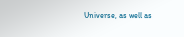Universe, as well as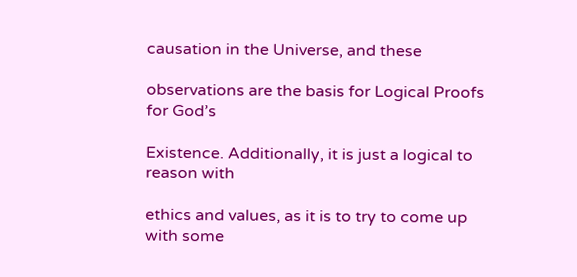causation in the Universe, and these

observations are the basis for Logical Proofs for God’s

Existence. Additionally, it is just a logical to reason with

ethics and values, as it is to try to come up with some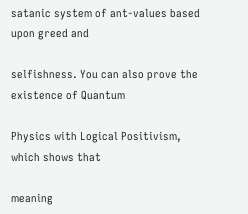satanic system of ant-values based upon greed and

selfishness. You can also prove the existence of Quantum

Physics with Logical Positivism, which shows that

meaning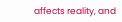affects reality, and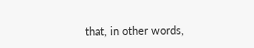that, in other words,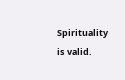Spirituality is valid.